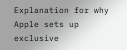Explanation for why Apple sets up exclusive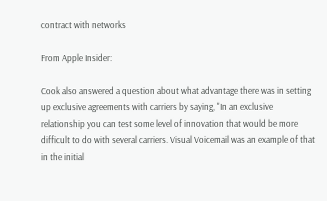contract with networks

From Apple Insider:

Cook also answered a question about what advantage there was in setting up exclusive agreements with carriers by saying, "In an exclusive relationship you can test some level of innovation that would be more difficult to do with several carriers. Visual Voicemail was an example of that in the initial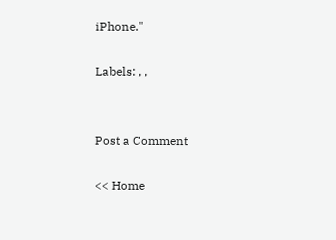iPhone."

Labels: , ,


Post a Comment

<< Home